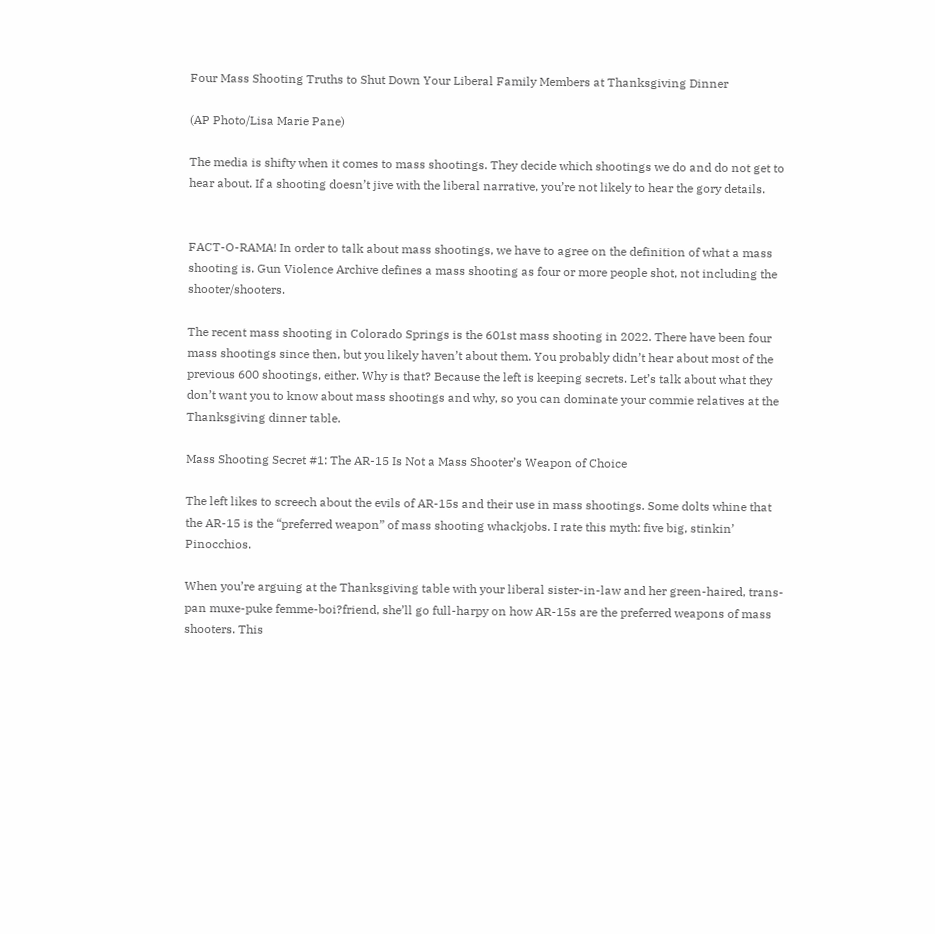Four Mass Shooting Truths to Shut Down Your Liberal Family Members at Thanksgiving Dinner

(AP Photo/Lisa Marie Pane)

The media is shifty when it comes to mass shootings. They decide which shootings we do and do not get to hear about. If a shooting doesn’t jive with the liberal narrative, you’re not likely to hear the gory details.


FACT-O-RAMA! In order to talk about mass shootings, we have to agree on the definition of what a mass shooting is. Gun Violence Archive defines a mass shooting as four or more people shot, not including the shooter/shooters.

The recent mass shooting in Colorado Springs is the 601st mass shooting in 2022. There have been four mass shootings since then, but you likely haven’t about them. You probably didn’t hear about most of the previous 600 shootings, either. Why is that? Because the left is keeping secrets. Let’s talk about what they don’t want you to know about mass shootings and why, so you can dominate your commie relatives at the Thanksgiving dinner table.

Mass Shooting Secret #1: The AR-15 Is Not a Mass Shooter’s Weapon of Choice

The left likes to screech about the evils of AR-15s and their use in mass shootings. Some dolts whine that the AR-15 is the “preferred weapon” of mass shooting whackjobs. I rate this myth: five big, stinkin’ Pinocchios.

When you’re arguing at the Thanksgiving table with your liberal sister-in-law and her green-haired, trans-pan muxe-puke femme-boi?friend, she’ll go full-harpy on how AR-15s are the preferred weapons of mass shooters. This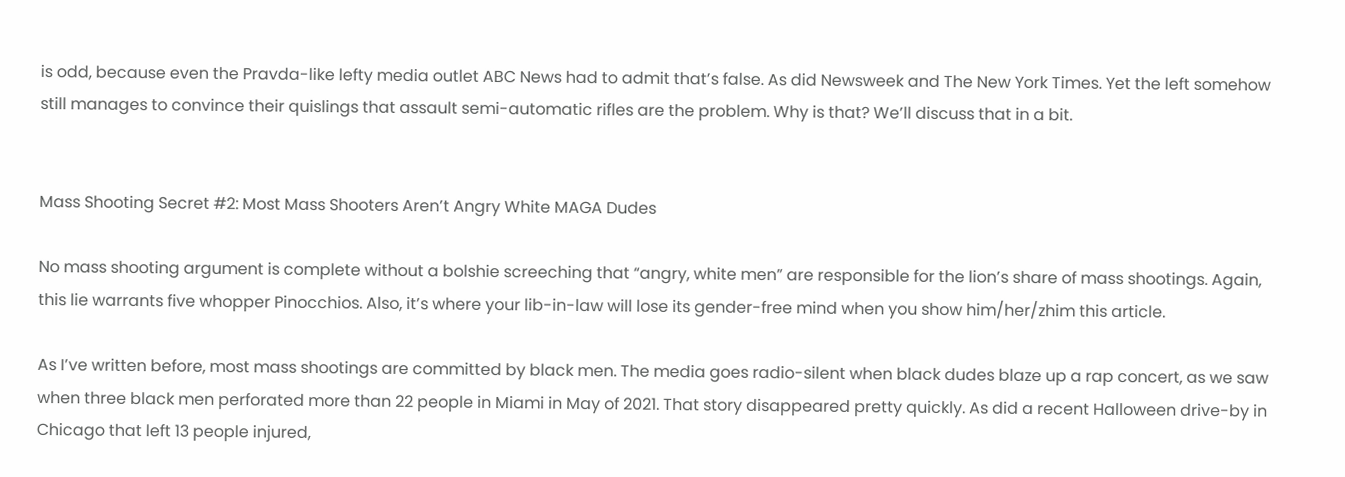is odd, because even the Pravda-like lefty media outlet ABC News had to admit that’s false. As did Newsweek and The New York Times. Yet the left somehow still manages to convince their quislings that assault semi-automatic rifles are the problem. Why is that? We’ll discuss that in a bit.


Mass Shooting Secret #2: Most Mass Shooters Aren’t Angry White MAGA Dudes

No mass shooting argument is complete without a bolshie screeching that “angry, white men” are responsible for the lion’s share of mass shootings. Again, this lie warrants five whopper Pinocchios. Also, it’s where your lib-in-law will lose its gender-free mind when you show him/her/zhim this article.

As I’ve written before, most mass shootings are committed by black men. The media goes radio-silent when black dudes blaze up a rap concert, as we saw when three black men perforated more than 22 people in Miami in May of 2021. That story disappeared pretty quickly. As did a recent Halloween drive-by in Chicago that left 13 people injured,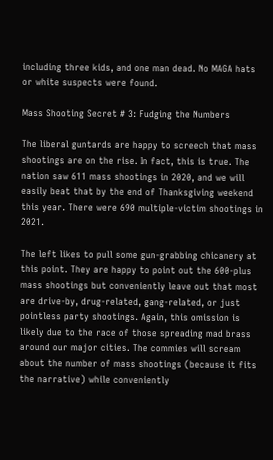including three kids, and one man dead. No MAGA hats or white suspects were found.

Mass Shooting Secret # 3: Fudging the Numbers

The liberal guntards are happy to screech that mass shootings are on the rise. In fact, this is true. The nation saw 611 mass shootings in 2020, and we will easily beat that by the end of Thanksgiving weekend this year. There were 690 multiple-victim shootings in 2021.

The left likes to pull some gun-grabbing chicanery at this point. They are happy to point out the 600-plus mass shootings but conveniently leave out that most are drive-by, drug-related, gang-related, or just pointless party shootings. Again, this omission is likely due to the race of those spreading mad brass around our major cities. The commies will scream about the number of mass shootings (because it fits the narrative) while conveniently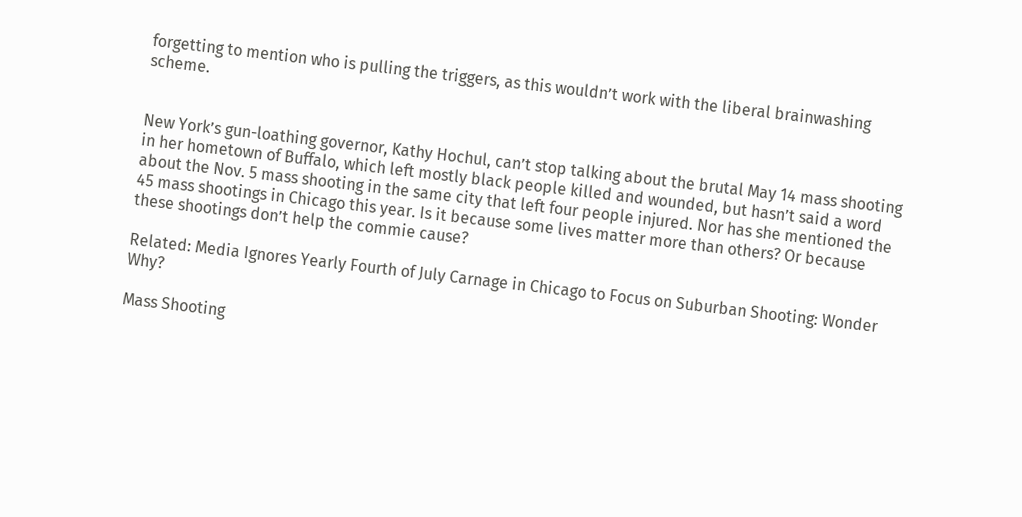forgetting to mention who is pulling the triggers, as this wouldn’t work with the liberal brainwashing scheme.


New York’s gun-loathing governor, Kathy Hochul, can’t stop talking about the brutal May 14 mass shooting in her hometown of Buffalo, which left mostly black people killed and wounded, but hasn’t said a word about the Nov. 5 mass shooting in the same city that left four people injured. Nor has she mentioned the 45 mass shootings in Chicago this year. Is it because some lives matter more than others? Or because these shootings don’t help the commie cause?

Related: Media Ignores Yearly Fourth of July Carnage in Chicago to Focus on Suburban Shooting: Wonder Why?

Mass Shooting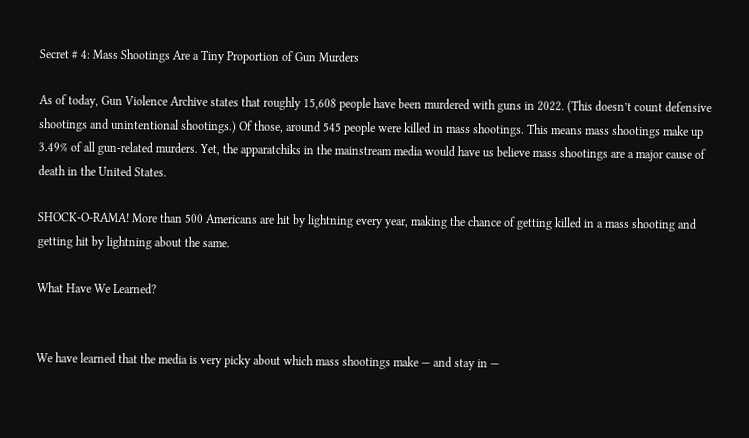Secret # 4: Mass Shootings Are a Tiny Proportion of Gun Murders

As of today, Gun Violence Archive states that roughly 15,608 people have been murdered with guns in 2022. (This doesn’t count defensive shootings and unintentional shootings.) Of those, around 545 people were killed in mass shootings. This means mass shootings make up 3.49% of all gun-related murders. Yet, the apparatchiks in the mainstream media would have us believe mass shootings are a major cause of death in the United States.

SHOCK-O-RAMA! More than 500 Americans are hit by lightning every year, making the chance of getting killed in a mass shooting and getting hit by lightning about the same.

What Have We Learned?


We have learned that the media is very picky about which mass shootings make — and stay in —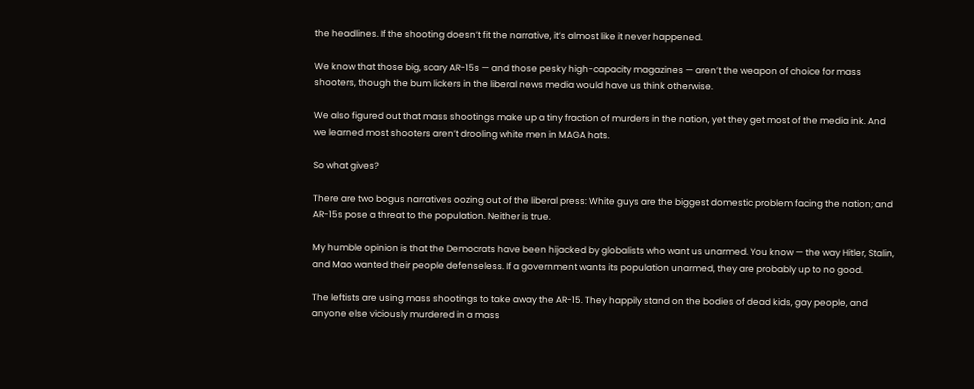the headlines. If the shooting doesn’t fit the narrative, it’s almost like it never happened.

We know that those big, scary AR-15s — and those pesky high-capacity magazines — aren’t the weapon of choice for mass shooters, though the bum lickers in the liberal news media would have us think otherwise.

We also figured out that mass shootings make up a tiny fraction of murders in the nation, yet they get most of the media ink. And we learned most shooters aren’t drooling white men in MAGA hats.

So what gives?

There are two bogus narratives oozing out of the liberal press: White guys are the biggest domestic problem facing the nation; and AR-15s pose a threat to the population. Neither is true.

My humble opinion is that the Democrats have been hijacked by globalists who want us unarmed. You know — the way Hitler, Stalin, and Mao wanted their people defenseless. If a government wants its population unarmed, they are probably up to no good.

The leftists are using mass shootings to take away the AR-15. They happily stand on the bodies of dead kids, gay people, and anyone else viciously murdered in a mass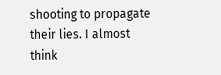shooting to propagate their lies. I almost think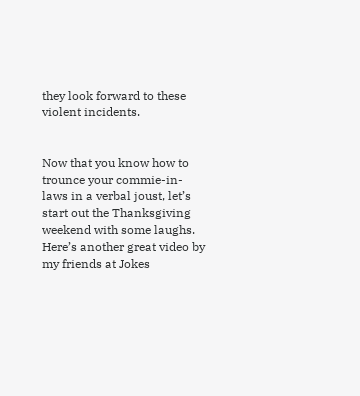they look forward to these violent incidents.


Now that you know how to trounce your commie-in-laws in a verbal joust, let’s start out the Thanksgiving weekend with some laughs. Here’s another great video by my friends at Jokes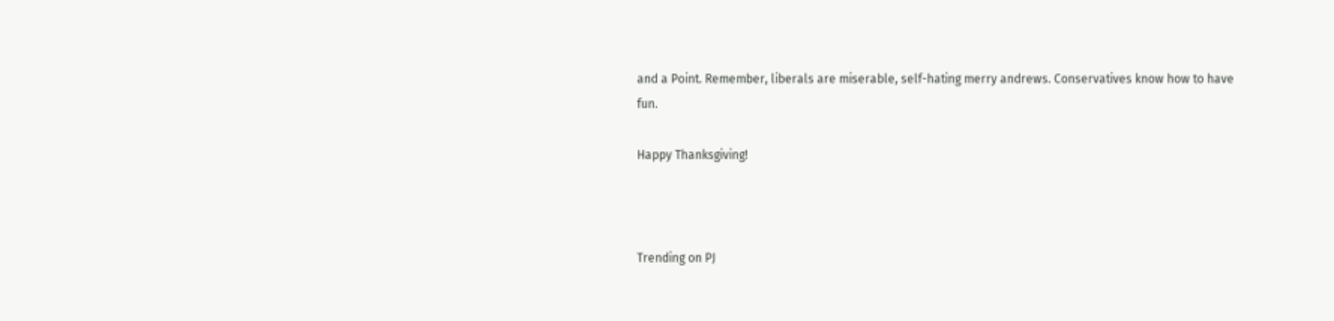and a Point. Remember, liberals are miserable, self-hating merry andrews. Conservatives know how to have fun.

Happy Thanksgiving!



Trending on PJ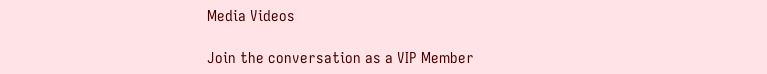Media Videos

Join the conversation as a VIP Member